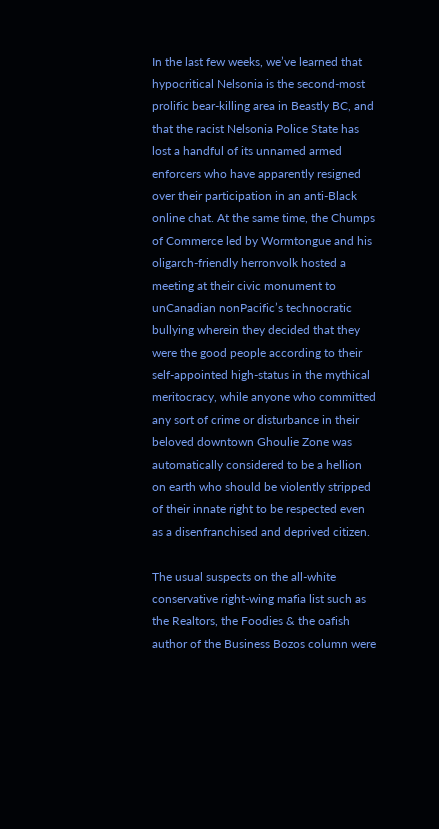In the last few weeks, we’ve learned that hypocritical Nelsonia is the second-most prolific bear-killing area in Beastly BC, and that the racist Nelsonia Police State has lost a handful of its unnamed armed enforcers who have apparently resigned over their participation in an anti-Black online chat. At the same time, the Chumps of Commerce led by Wormtongue and his oligarch-friendly herronvolk hosted a meeting at their civic monument to unCanadian nonPacific’s technocratic bullying wherein they decided that they were the good people according to their self-appointed high-status in the mythical meritocracy, while anyone who committed any sort of crime or disturbance in their beloved downtown Ghoulie Zone was automatically considered to be a hellion on earth who should be violently stripped of their innate right to be respected even as a disenfranchised and deprived citizen.

The usual suspects on the all-white conservative right-wing mafia list such as the Realtors, the Foodies & the oafish author of the Business Bozos column were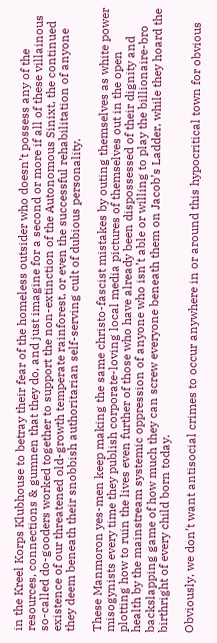in the Kreel Korps Klubhouse to betray their fear of the homeless outsider who doesn’t possess any of the resources, connections & gumnen that they do, and just imagine for a second or more if all of these villainous so-called do-gooders worked together to support the non-extinction of the Autonomous Sinixt, the continued existence of our threatened old-growth temperate rainforest, or even the successful rehabilitation of anyone they deem beneath their snobbish authoritarian self-serving cult of dubious personality.

These Manmoron yes-men keep making the same christo-fascist mistakes by outing themselves as white power misogynists every time they publish corporate-loving local media pictures of themselves out in the open plotting how to ruin the lives even further of those who have already been dispossessed of their dignity and health by the mainstream systemic oppression of anyone who isn’t able or willing to play the billionaire-bro backslapping game of how much they can screw everyone beneath them on Jacob’s Ladder, while they hoard the birthright of every child born today.

Obviously, we don’t want antisocial crimes to occur anywhere in or around this hypocritical town for obvious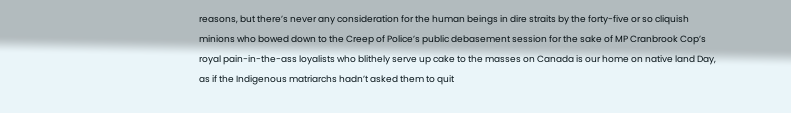reasons, but there’s never any consideration for the human beings in dire straits by the forty-five or so cliquish minions who bowed down to the Creep of Police’s public debasement session for the sake of MP Cranbrook Cop’s royal pain-in-the-ass loyalists who blithely serve up cake to the masses on Canada is our home on native land Day, as if the Indigenous matriarchs hadn’t asked them to quit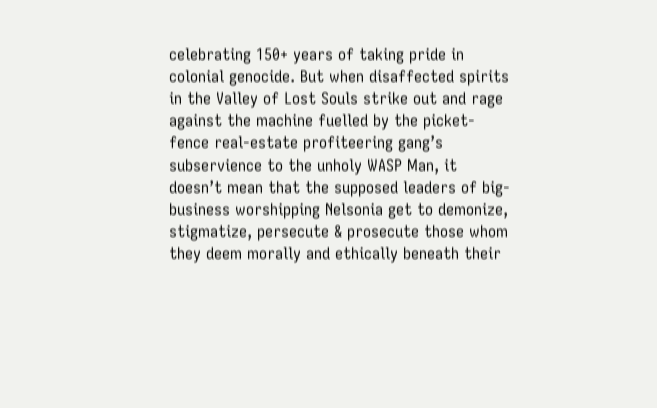celebrating 150+ years of taking pride in colonial genocide. But when disaffected spirits in the Valley of Lost Souls strike out and rage against the machine fuelled by the picket-fence real-estate profiteering gang’s subservience to the unholy WASP Man, it doesn’t mean that the supposed leaders of big-business worshipping Nelsonia get to demonize, stigmatize, persecute & prosecute those whom they deem morally and ethically beneath their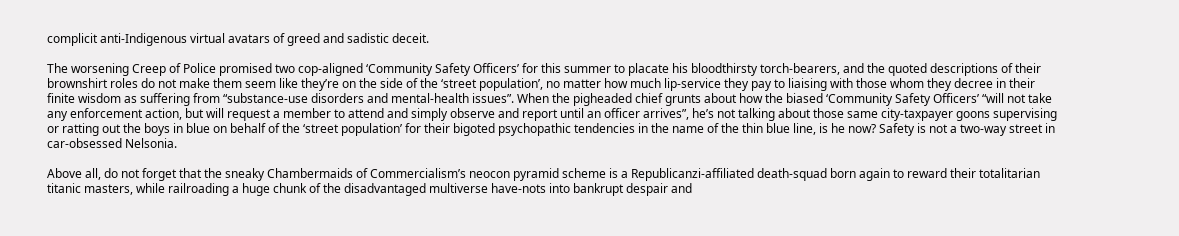complicit anti-Indigenous virtual avatars of greed and sadistic deceit.

The worsening Creep of Police promised two cop-aligned ‘Community Safety Officers’ for this summer to placate his bloodthirsty torch-bearers, and the quoted descriptions of their brownshirt roles do not make them seem like they’re on the side of the ‘street population’, no matter how much lip-service they pay to liaising with those whom they decree in their finite wisdom as suffering from “substance-use disorders and mental-health issues”. When the pigheaded chief grunts about how the biased ‘Community Safety Officers’ “will not take any enforcement action, but will request a member to attend and simply observe and report until an officer arrives”, he’s not talking about those same city-taxpayer goons supervising or ratting out the boys in blue on behalf of the ‘street population’ for their bigoted psychopathic tendencies in the name of the thin blue line, is he now? Safety is not a two-way street in car-obsessed Nelsonia.

Above all, do not forget that the sneaky Chambermaids of Commercialism’s neocon pyramid scheme is a Republicanzi-affiliated death-squad born again to reward their totalitarian titanic masters, while railroading a huge chunk of the disadvantaged multiverse have-nots into bankrupt despair and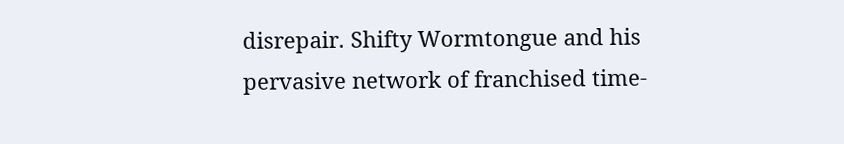disrepair. Shifty Wormtongue and his pervasive network of franchised time-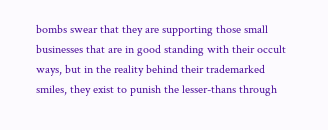bombs swear that they are supporting those small businesses that are in good standing with their occult ways, but in the reality behind their trademarked smiles, they exist to punish the lesser-thans through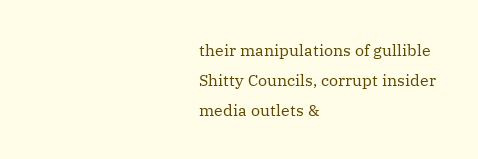their manipulations of gullible Shitty Councils, corrupt insider media outlets &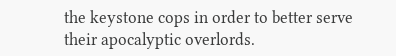the keystone cops in order to better serve their apocalyptic overlords.